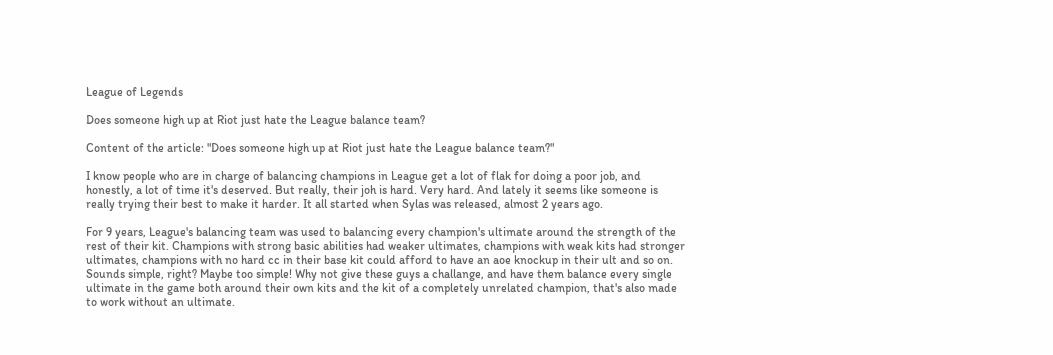League of Legends

Does someone high up at Riot just hate the League balance team?

Content of the article: "Does someone high up at Riot just hate the League balance team?"

I know people who are in charge of balancing champions in League get a lot of flak for doing a poor job, and honestly, a lot of time it's deserved. But really, their joh is hard. Very hard. And lately it seems like someone is really trying their best to make it harder. It all started when Sylas was released, almost 2 years ago.

For 9 years, League's balancing team was used to balancing every champion's ultimate around the strength of the rest of their kit. Champions with strong basic abilities had weaker ultimates, champions with weak kits had stronger ultimates, champions with no hard cc in their base kit could afford to have an aoe knockup in their ult and so on. Sounds simple, right? Maybe too simple! Why not give these guys a challange, and have them balance every single ultimate in the game both around their own kits and the kit of a completely unrelated champion, that's also made to work without an ultimate.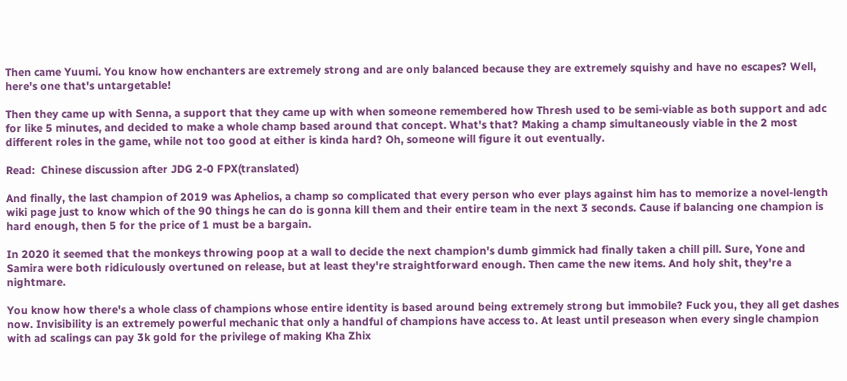Then came Yuumi. You know how enchanters are extremely strong and are only balanced because they are extremely squishy and have no escapes? Well, here's one that's untargetable!

Then they came up with Senna, a support that they came up with when someone remembered how Thresh used to be semi-viable as both support and adc for like 5 minutes, and decided to make a whole champ based around that concept. What's that? Making a champ simultaneously viable in the 2 most different roles in the game, while not too good at either is kinda hard? Oh, someone will figure it out eventually.

Read:  Chinese discussion after JDG 2-0 FPX(translated)

And finally, the last champion of 2019 was Aphelios, a champ so complicated that every person who ever plays against him has to memorize a novel-length wiki page just to know which of the 90 things he can do is gonna kill them and their entire team in the next 3 seconds. Cause if balancing one champion is hard enough, then 5 for the price of 1 must be a bargain.

In 2020 it seemed that the monkeys throwing poop at a wall to decide the next champion's dumb gimmick had finally taken a chill pill. Sure, Yone and Samira were both ridiculously overtuned on release, but at least they're straightforward enough. Then came the new items. And holy shit, they're a nightmare.

You know how there's a whole class of champions whose entire identity is based around being extremely strong but immobile? Fuck you, they all get dashes now. Invisibility is an extremely powerful mechanic that only a handful of champions have access to. At least until preseason when every single champion with ad scalings can pay 3k gold for the privilege of making Kha Zhix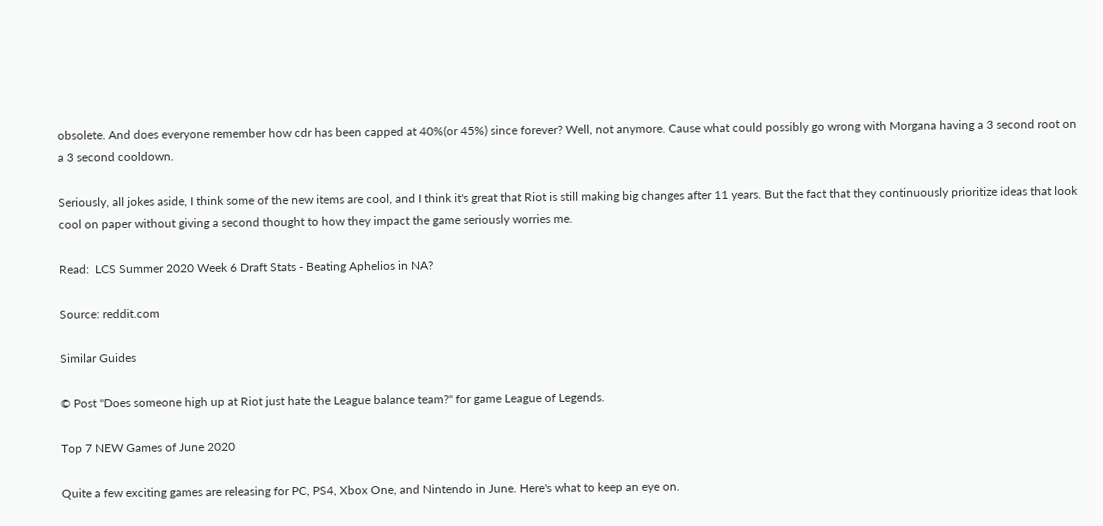obsolete. And does everyone remember how cdr has been capped at 40%(or 45%) since forever? Well, not anymore. Cause what could possibly go wrong with Morgana having a 3 second root on a 3 second cooldown.

Seriously, all jokes aside, I think some of the new items are cool, and I think it's great that Riot is still making big changes after 11 years. But the fact that they continuously prioritize ideas that look cool on paper without giving a second thought to how they impact the game seriously worries me.

Read:  LCS Summer 2020 Week 6 Draft Stats - Beating Aphelios in NA?

Source: reddit.com

Similar Guides

© Post "Does someone high up at Riot just hate the League balance team?" for game League of Legends.

Top 7 NEW Games of June 2020

Quite a few exciting games are releasing for PC, PS4, Xbox One, and Nintendo in June. Here's what to keep an eye on.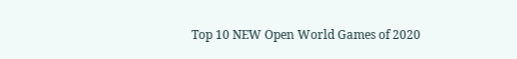Top 10 NEW Open World Games of 2020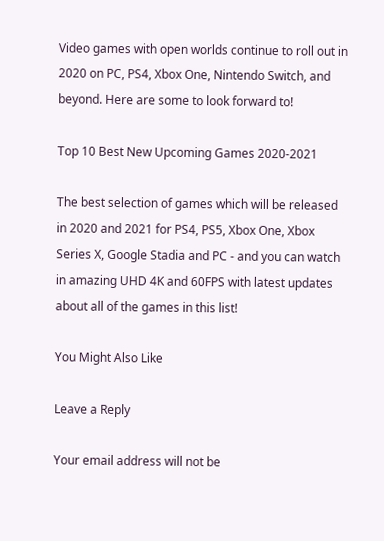Video games with open worlds continue to roll out in 2020 on PC, PS4, Xbox One, Nintendo Switch, and beyond. Here are some to look forward to!

Top 10 Best New Upcoming Games 2020-2021

The best selection of games which will be released in 2020 and 2021 for PS4, PS5, Xbox One, Xbox Series X, Google Stadia and PC - and you can watch in amazing UHD 4K and 60FPS with latest updates about all of the games in this list!

You Might Also Like

Leave a Reply

Your email address will not be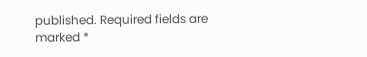published. Required fields are marked *